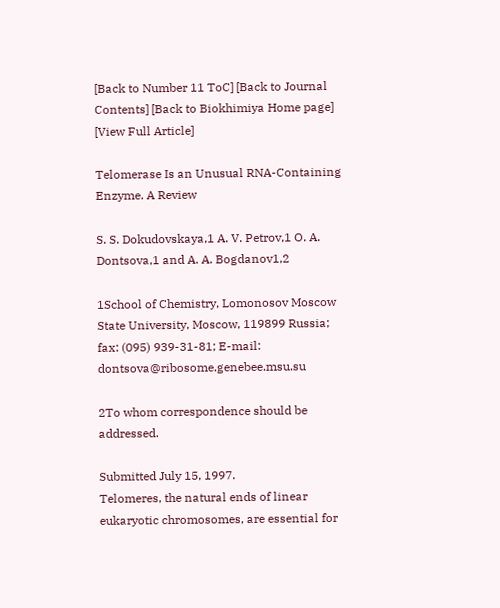[Back to Number 11 ToC] [Back to Journal Contents] [Back to Biokhimiya Home page]
[View Full Article]

Telomerase Is an Unusual RNA-Containing Enzyme. A Review

S. S. Dokudovskaya,1 A. V. Petrov,1 O. A. Dontsova,1 and A. A. Bogdanov1,2

1School of Chemistry, Lomonosov Moscow State University, Moscow, 119899 Russia; fax: (095) 939-31-81; E-mail: dontsova@ribosome.genebee.msu.su

2To whom correspondence should be addressed.

Submitted July 15, 1997.
Telomeres, the natural ends of linear eukaryotic chromosomes, are essential for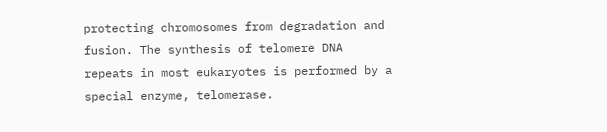protecting chromosomes from degradation and fusion. The synthesis of telomere DNA repeats in most eukaryotes is performed by a special enzyme, telomerase.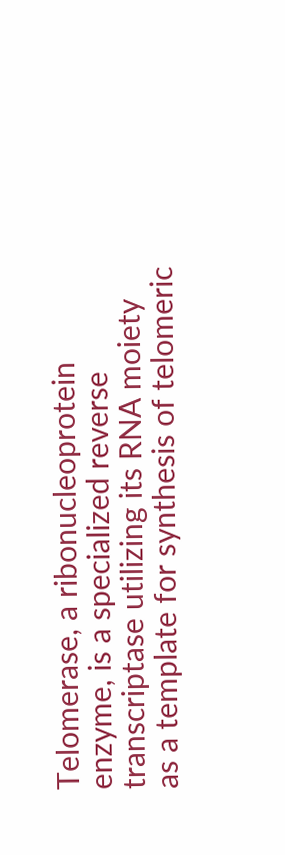Telomerase, a ribonucleoprotein enzyme, is a specialized reverse transcriptase utilizing its RNA moiety as a template for synthesis of telomeric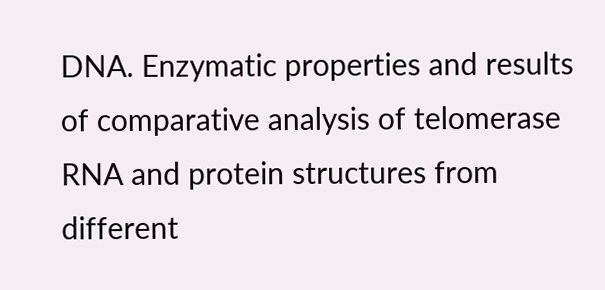DNA. Enzymatic properties and results of comparative analysis of telomerase RNA and protein structures from different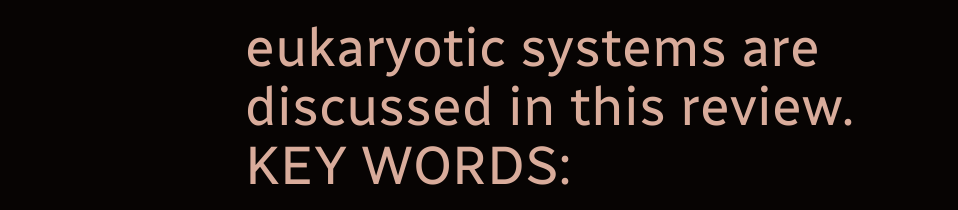eukaryotic systems are discussed in this review.
KEY WORDS: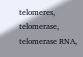telomeres, telomerase, telomerase RNA,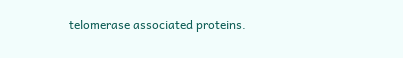telomerase associated proteins.